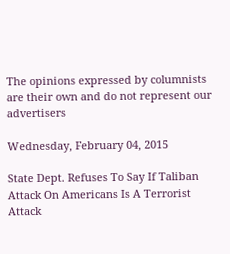The opinions expressed by columnists are their own and do not represent our advertisers

Wednesday, February 04, 2015

State Dept. Refuses To Say If Taliban Attack On Americans Is A Terrorist Attack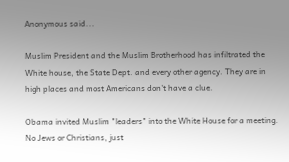Anonymous said...

Muslim President and the Muslim Brotherhood has infiltrated the White house, the State Dept. and every other agency. They are in high places and most Americans don't have a clue.

Obama invited Muslim "leaders" into the White House for a meeting. No Jews or Christians, just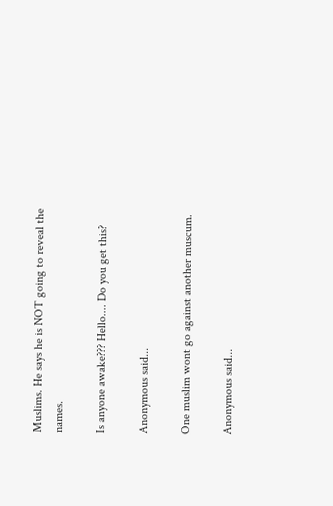Muslims. He says he is NOT going to reveal the names.

Is anyone awake??? Hello.... Do you get this?

Anonymous said...

One muslim wont go against another muscum.

Anonymous said...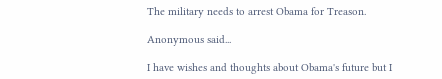The military needs to arrest Obama for Treason.

Anonymous said...

I have wishes and thoughts about Obama's future but I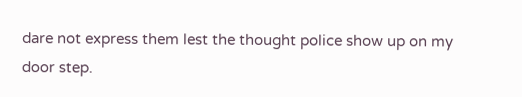dare not express them lest the thought police show up on my door step.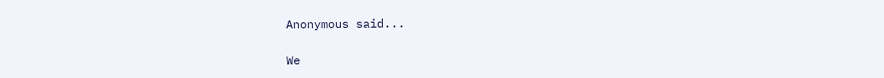Anonymous said...

We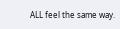ALL feel the same way.